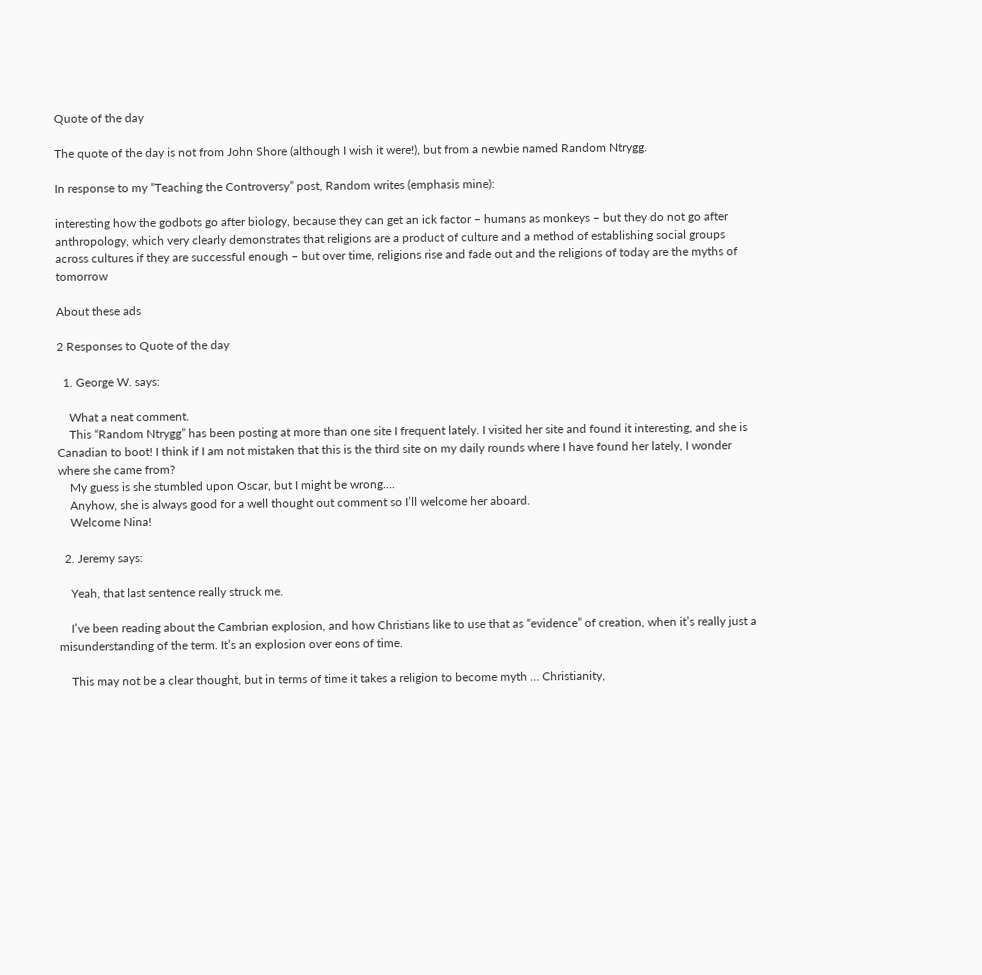Quote of the day

The quote of the day is not from John Shore (although I wish it were!), but from a newbie named Random Ntrygg.

In response to my “Teaching the Controversy” post, Random writes (emphasis mine):

interesting how the godbots go after biology, because they can get an ick factor – humans as monkeys – but they do not go after anthropology, which very clearly demonstrates that religions are a product of culture and a method of establishing social groups across cultures if they are successful enough – but over time, religions rise and fade out and the religions of today are the myths of tomorrow

About these ads

2 Responses to Quote of the day

  1. George W. says:

    What a neat comment.
    This “Random Ntrygg” has been posting at more than one site I frequent lately. I visited her site and found it interesting, and she is Canadian to boot! I think if I am not mistaken that this is the third site on my daily rounds where I have found her lately, I wonder where she came from?
    My guess is she stumbled upon Oscar, but I might be wrong….
    Anyhow, she is always good for a well thought out comment so I’ll welcome her aboard.
    Welcome Nina!

  2. Jeremy says:

    Yeah, that last sentence really struck me.

    I’ve been reading about the Cambrian explosion, and how Christians like to use that as “evidence” of creation, when it’s really just a misunderstanding of the term. It’s an explosion over eons of time.

    This may not be a clear thought, but in terms of time it takes a religion to become myth … Christianity,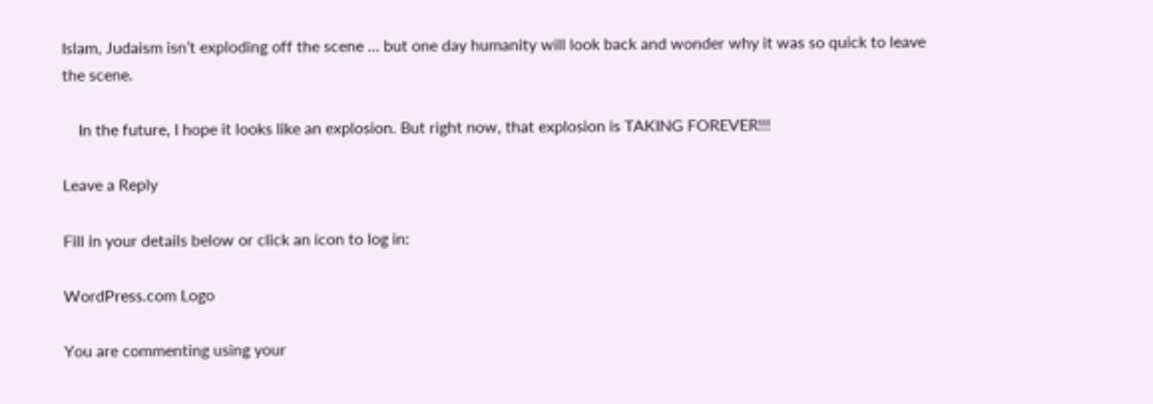Islam, Judaism isn’t exploding off the scene … but one day humanity will look back and wonder why it was so quick to leave the scene.

    In the future, I hope it looks like an explosion. But right now, that explosion is TAKING FOREVER!!!

Leave a Reply

Fill in your details below or click an icon to log in:

WordPress.com Logo

You are commenting using your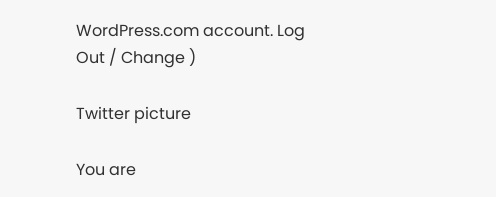WordPress.com account. Log Out / Change )

Twitter picture

You are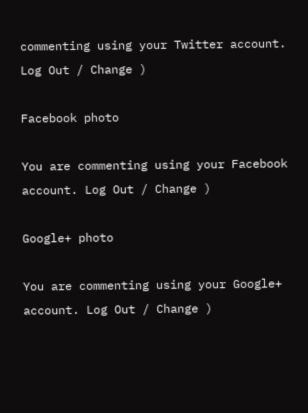commenting using your Twitter account. Log Out / Change )

Facebook photo

You are commenting using your Facebook account. Log Out / Change )

Google+ photo

You are commenting using your Google+ account. Log Out / Change )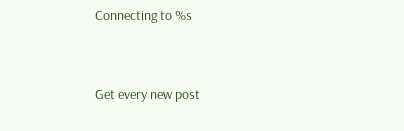Connecting to %s


Get every new post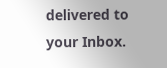delivered to your Inbox.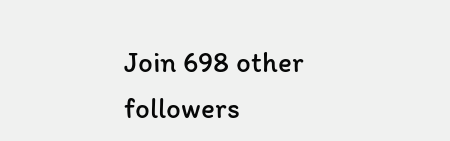Join 698 other followers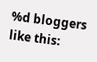%d bloggers like this: